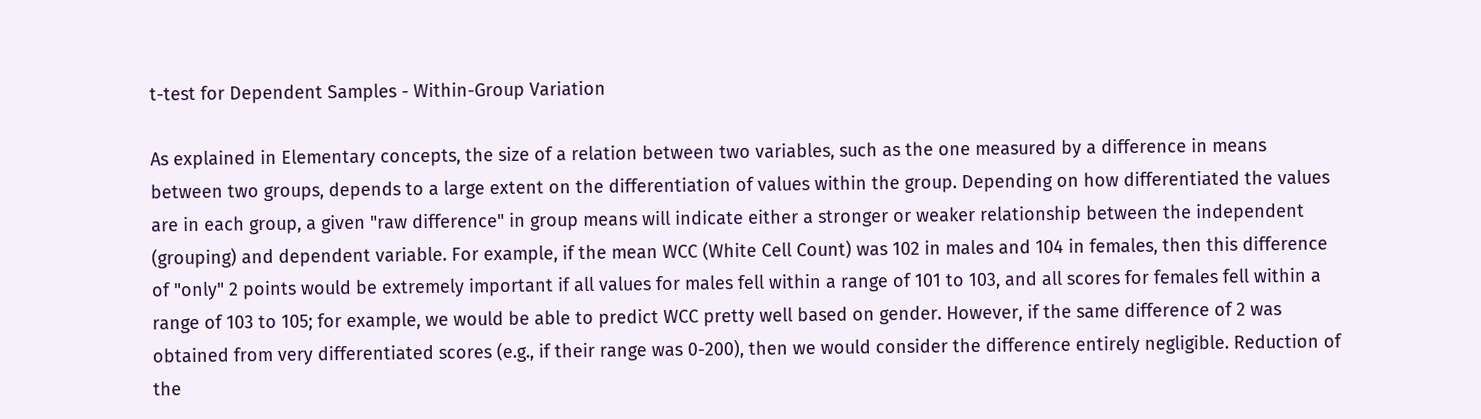t-test for Dependent Samples - Within-Group Variation

As explained in Elementary concepts, the size of a relation between two variables, such as the one measured by a difference in means between two groups, depends to a large extent on the differentiation of values within the group. Depending on how differentiated the values are in each group, a given "raw difference" in group means will indicate either a stronger or weaker relationship between the independent (grouping) and dependent variable. For example, if the mean WCC (White Cell Count) was 102 in males and 104 in females, then this difference of "only" 2 points would be extremely important if all values for males fell within a range of 101 to 103, and all scores for females fell within a range of 103 to 105; for example, we would be able to predict WCC pretty well based on gender. However, if the same difference of 2 was obtained from very differentiated scores (e.g., if their range was 0-200), then we would consider the difference entirely negligible. Reduction of the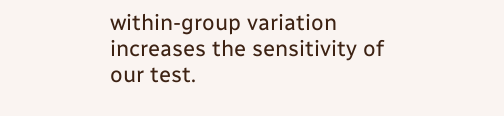within-group variation increases the sensitivity of our test.